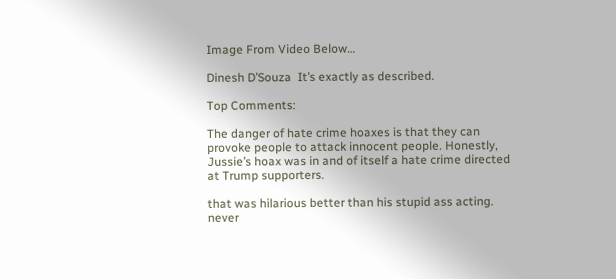Image From Video Below…

Dinesh D’Souza  It’s exactly as described.

Top Comments:

The danger of hate crime hoaxes is that they can provoke people to attack innocent people. Honestly, Jussie’s hoax was in and of itself a hate crime directed at Trump supporters.

that was hilarious better than his stupid ass acting. never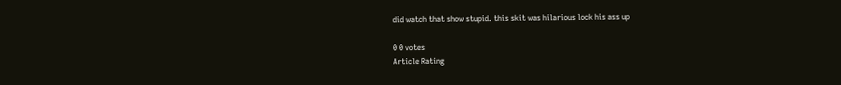did watch that show stupid. this skit was hilarious lock his ass up

0 0 votes
Article Rating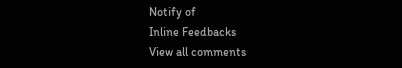Notify of
Inline Feedbacks
View all comments